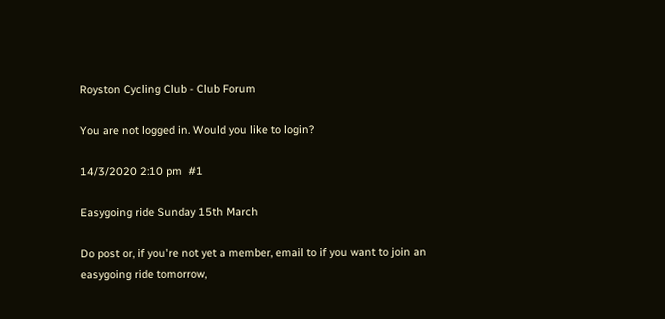Royston Cycling Club - Club Forum

You are not logged in. Would you like to login?

14/3/2020 2:10 pm  #1

Easygoing ride Sunday 15th March

Do post or, if you're not yet a member, email to if you want to join an easygoing ride tomorrow,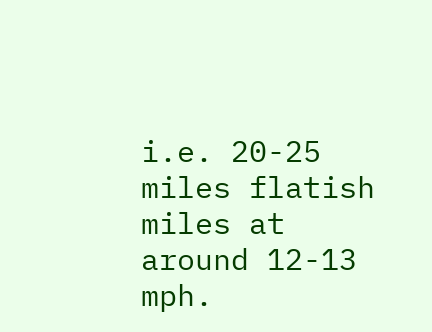i.e. 20-25 miles flatish miles at around 12-13 mph.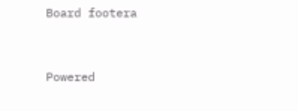Board footera


Powered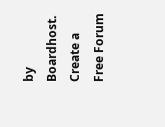by Boardhost. Create a Free Forum